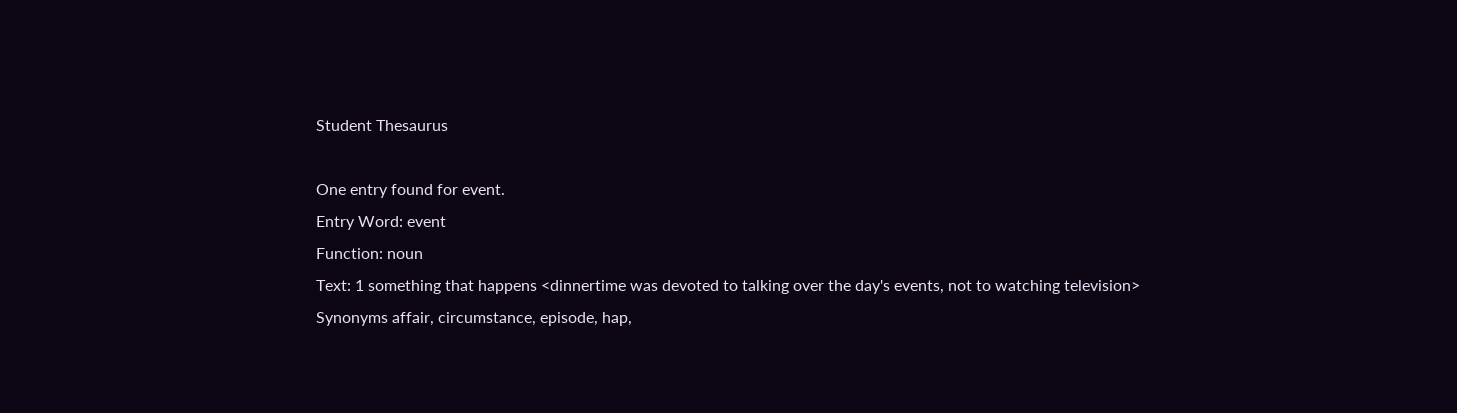Student Thesaurus

One entry found for event.
Entry Word: event
Function: noun
Text: 1 something that happens <dinnertime was devoted to talking over the day's events, not to watching television>
Synonyms affair, circumstance, episode, hap,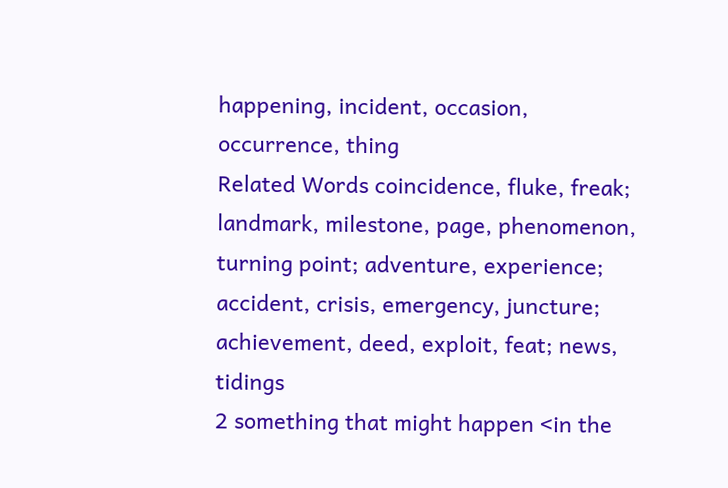happening, incident, occasion, occurrence, thing
Related Words coincidence, fluke, freak; landmark, milestone, page, phenomenon, turning point; adventure, experience; accident, crisis, emergency, juncture; achievement, deed, exploit, feat; news, tidings
2 something that might happen <in the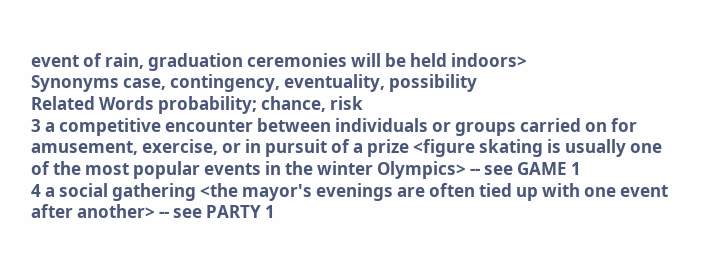event of rain, graduation ceremonies will be held indoors>
Synonyms case, contingency, eventuality, possibility
Related Words probability; chance, risk
3 a competitive encounter between individuals or groups carried on for amusement, exercise, or in pursuit of a prize <figure skating is usually one of the most popular events in the winter Olympics> -- see GAME 1
4 a social gathering <the mayor's evenings are often tied up with one event after another> -- see PARTY 1